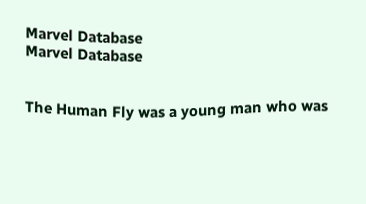Marvel Database
Marvel Database


The Human Fly was a young man who was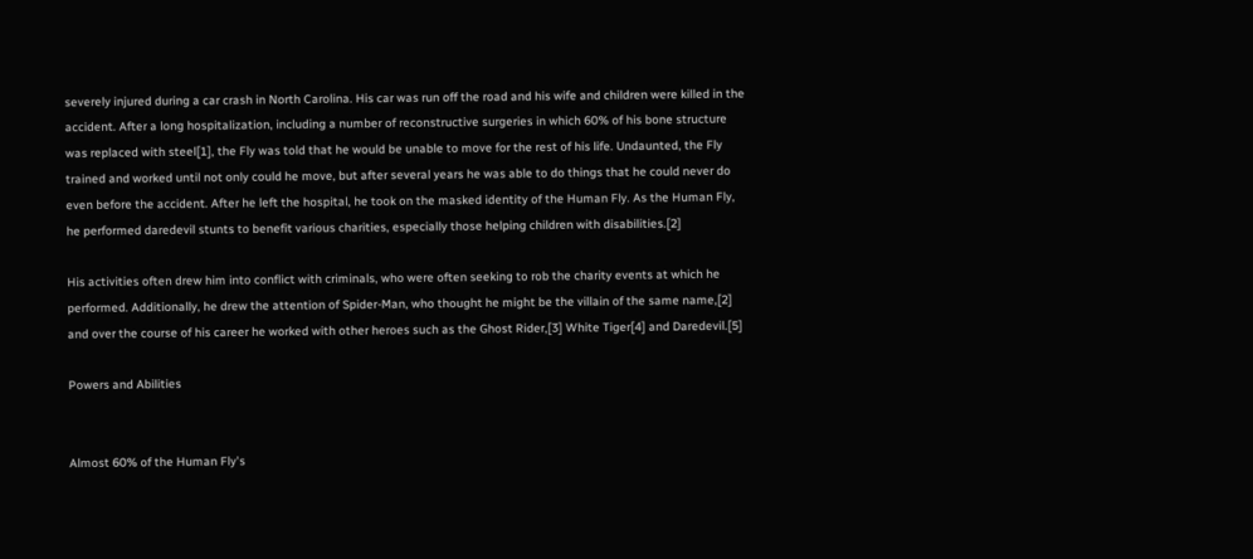severely injured during a car crash in North Carolina. His car was run off the road and his wife and children were killed in the accident. After a long hospitalization, including a number of reconstructive surgeries in which 60% of his bone structure was replaced with steel[1], the Fly was told that he would be unable to move for the rest of his life. Undaunted, the Fly trained and worked until not only could he move, but after several years he was able to do things that he could never do even before the accident. After he left the hospital, he took on the masked identity of the Human Fly. As the Human Fly, he performed daredevil stunts to benefit various charities, especially those helping children with disabilities.[2]

His activities often drew him into conflict with criminals, who were often seeking to rob the charity events at which he performed. Additionally, he drew the attention of Spider-Man, who thought he might be the villain of the same name,[2] and over the course of his career he worked with other heroes such as the Ghost Rider,[3] White Tiger[4] and Daredevil.[5]

Powers and Abilities


Almost 60% of the Human Fly's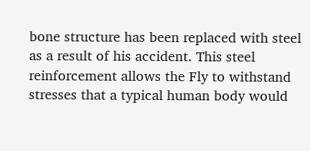bone structure has been replaced with steel as a result of his accident. This steel reinforcement allows the Fly to withstand stresses that a typical human body would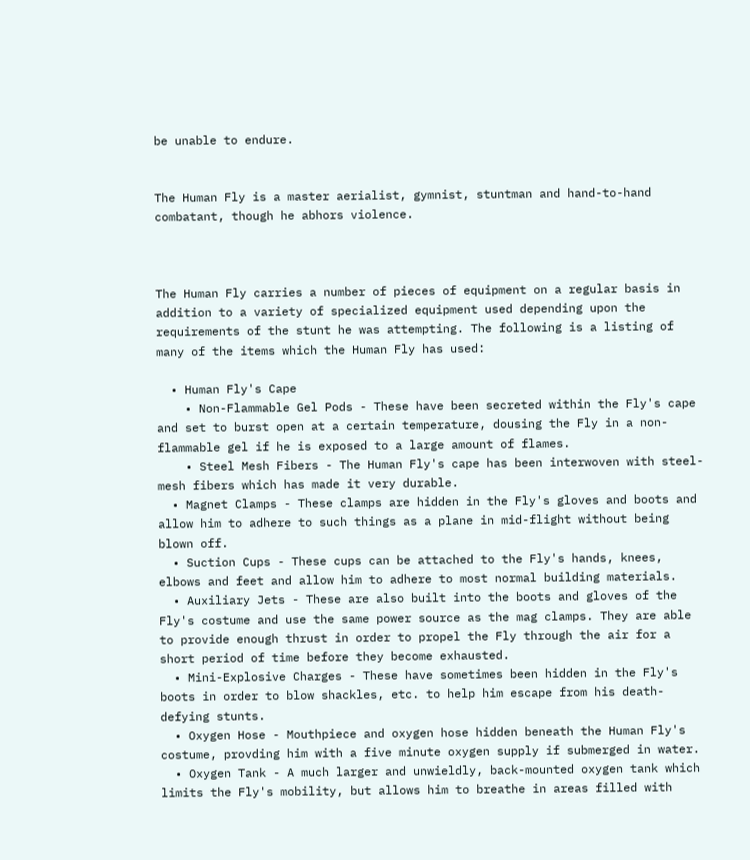be unable to endure.


The Human Fly is a master aerialist, gymnist, stuntman and hand-to-hand combatant, though he abhors violence.



The Human Fly carries a number of pieces of equipment on a regular basis in addition to a variety of specialized equipment used depending upon the requirements of the stunt he was attempting. The following is a listing of many of the items which the Human Fly has used:

  • Human Fly's Cape
    • Non-Flammable Gel Pods - These have been secreted within the Fly's cape and set to burst open at a certain temperature, dousing the Fly in a non-flammable gel if he is exposed to a large amount of flames.
    • Steel Mesh Fibers - The Human Fly's cape has been interwoven with steel-mesh fibers which has made it very durable.
  • Magnet Clamps - These clamps are hidden in the Fly's gloves and boots and allow him to adhere to such things as a plane in mid-flight without being blown off.
  • Suction Cups - These cups can be attached to the Fly's hands, knees, elbows and feet and allow him to adhere to most normal building materials.
  • Auxiliary Jets - These are also built into the boots and gloves of the Fly's costume and use the same power source as the mag clamps. They are able to provide enough thrust in order to propel the Fly through the air for a short period of time before they become exhausted.
  • Mini-Explosive Charges - These have sometimes been hidden in the Fly's boots in order to blow shackles, etc. to help him escape from his death-defying stunts.
  • Oxygen Hose - Mouthpiece and oxygen hose hidden beneath the Human Fly's costume, provding him with a five minute oxygen supply if submerged in water.
  • Oxygen Tank - A much larger and unwieldly, back-mounted oxygen tank which limits the Fly's mobility, but allows him to breathe in areas filled with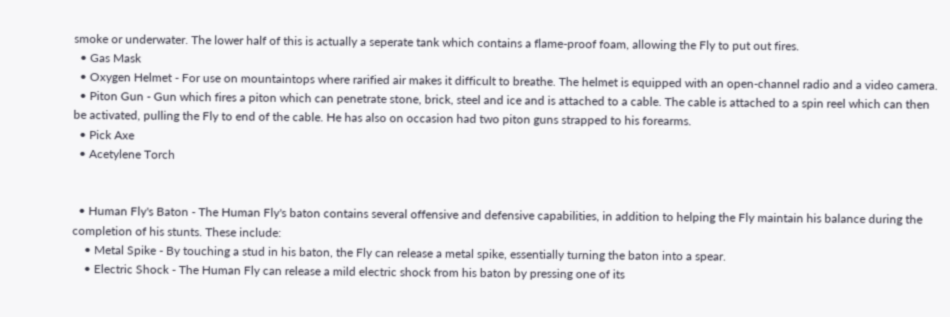smoke or underwater. The lower half of this is actually a seperate tank which contains a flame-proof foam, allowing the Fly to put out fires.
  • Gas Mask
  • Oxygen Helmet - For use on mountaintops where rarified air makes it difficult to breathe. The helmet is equipped with an open-channel radio and a video camera.
  • Piton Gun - Gun which fires a piton which can penetrate stone, brick, steel and ice and is attached to a cable. The cable is attached to a spin reel which can then be activated, pulling the Fly to end of the cable. He has also on occasion had two piton guns strapped to his forearms.
  • Pick Axe
  • Acetylene Torch


  • Human Fly's Baton - The Human Fly's baton contains several offensive and defensive capabilities, in addition to helping the Fly maintain his balance during the completion of his stunts. These include:
    • Metal Spike - By touching a stud in his baton, the Fly can release a metal spike, essentially turning the baton into a spear.
    • Electric Shock - The Human Fly can release a mild electric shock from his baton by pressing one of its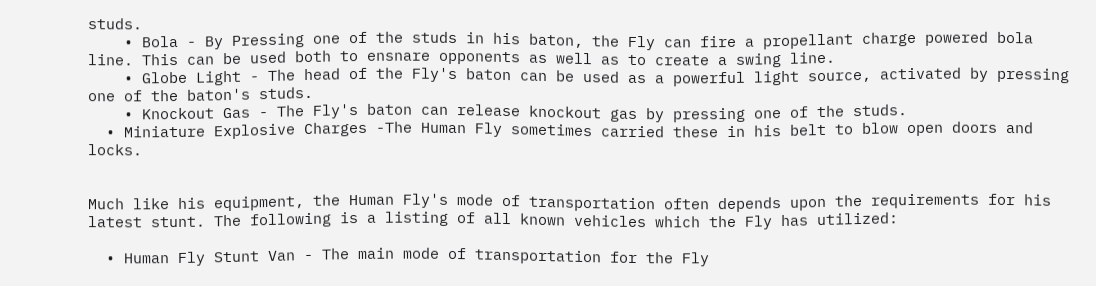studs.
    • Bola - By Pressing one of the studs in his baton, the Fly can fire a propellant charge powered bola line. This can be used both to ensnare opponents as well as to create a swing line.
    • Globe Light - The head of the Fly's baton can be used as a powerful light source, activated by pressing one of the baton's studs.
    • Knockout Gas - The Fly's baton can release knockout gas by pressing one of the studs.
  • Miniature Explosive Charges -The Human Fly sometimes carried these in his belt to blow open doors and locks.


Much like his equipment, the Human Fly's mode of transportation often depends upon the requirements for his latest stunt. The following is a listing of all known vehicles which the Fly has utilized:

  • Human Fly Stunt Van - The main mode of transportation for the Fly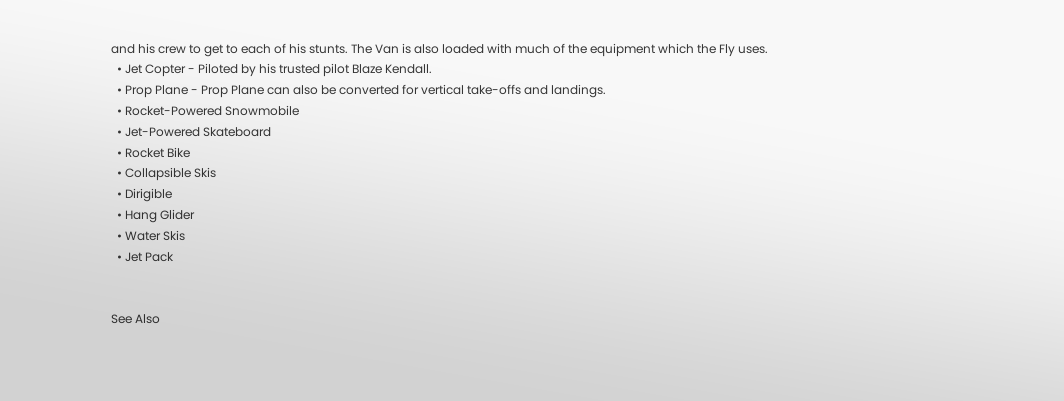and his crew to get to each of his stunts. The Van is also loaded with much of the equipment which the Fly uses.
  • Jet Copter - Piloted by his trusted pilot Blaze Kendall.
  • Prop Plane - Prop Plane can also be converted for vertical take-offs and landings.
  • Rocket-Powered Snowmobile
  • Jet-Powered Skateboard
  • Rocket Bike
  • Collapsible Skis
  • Dirigible
  • Hang Glider
  • Water Skis
  • Jet Pack


See Also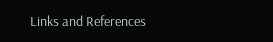Links and References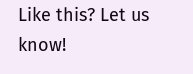Like this? Let us know!